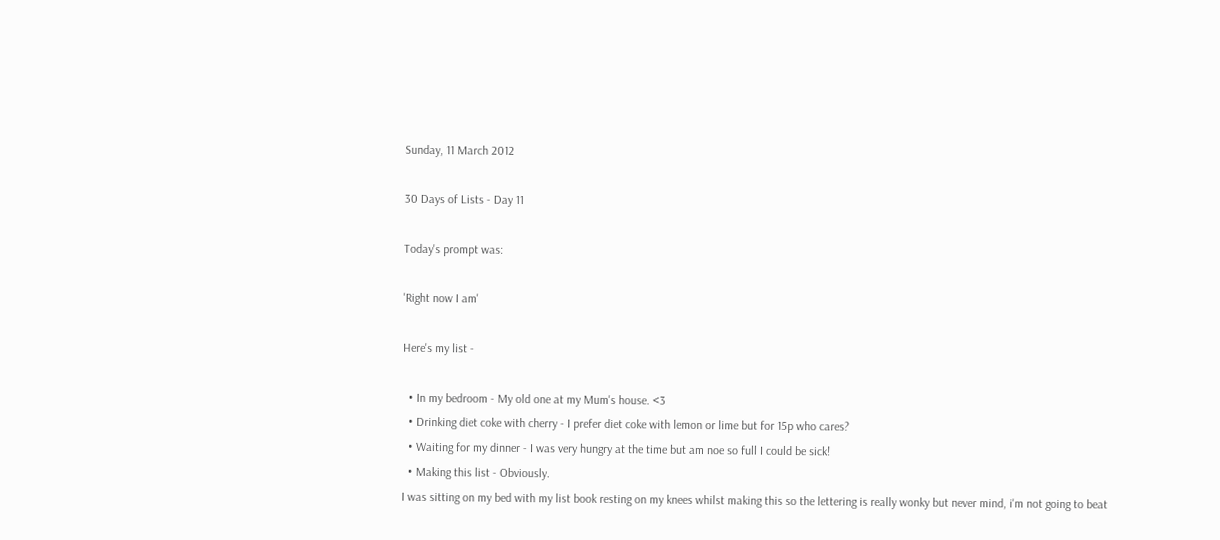Sunday, 11 March 2012

30 Days of Lists - Day 11

Today's prompt was:

'Right now I am'

Here's my list -

  • In my bedroom - My old one at my Mum's house. <3
  • Drinking diet coke with cherry - I prefer diet coke with lemon or lime but for 15p who cares?
  • Waiting for my dinner - I was very hungry at the time but am noe so full I could be sick!
  • Making this list - Obviously.
I was sitting on my bed with my list book resting on my knees whilst making this so the lettering is really wonky but never mind, i'm not going to beat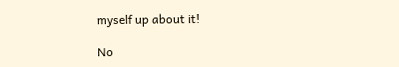myself up about it!

No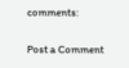comments:

Post a Comment